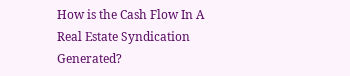How is the Cash Flow In A Real Estate Syndication Generated?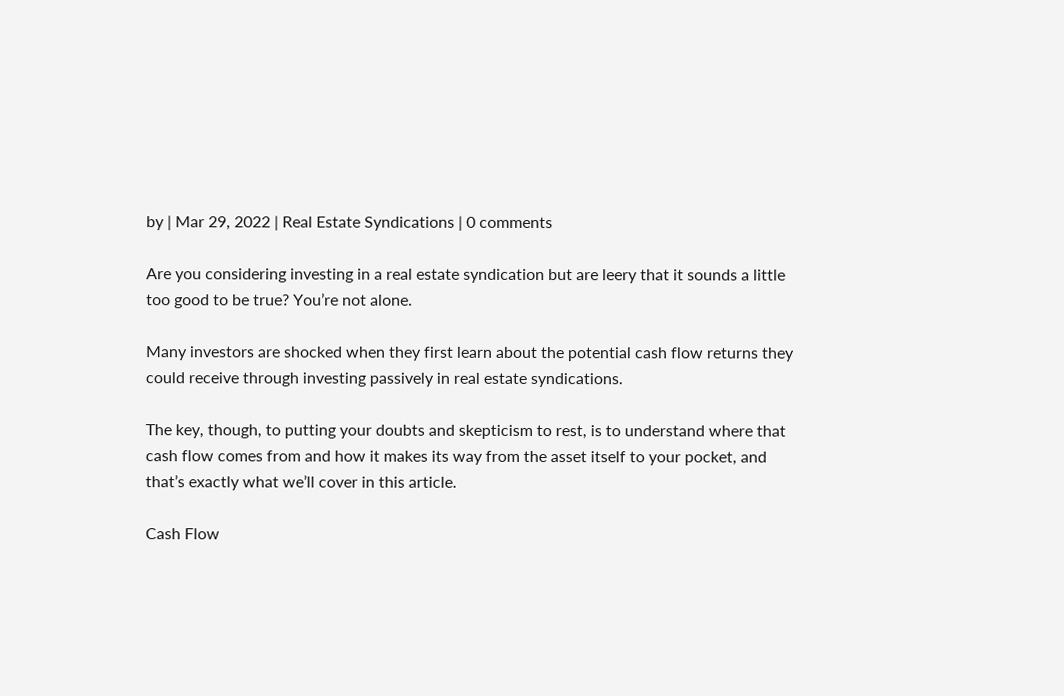by | Mar 29, 2022 | Real Estate Syndications | 0 comments

Are you considering investing in a real estate syndication but are leery that it sounds a little too good to be true? You’re not alone.

Many investors are shocked when they first learn about the potential cash flow returns they could receive through investing passively in real estate syndications.

The key, though, to putting your doubts and skepticism to rest, is to understand where that cash flow comes from and how it makes its way from the asset itself to your pocket, and that’s exactly what we’ll cover in this article.

Cash Flow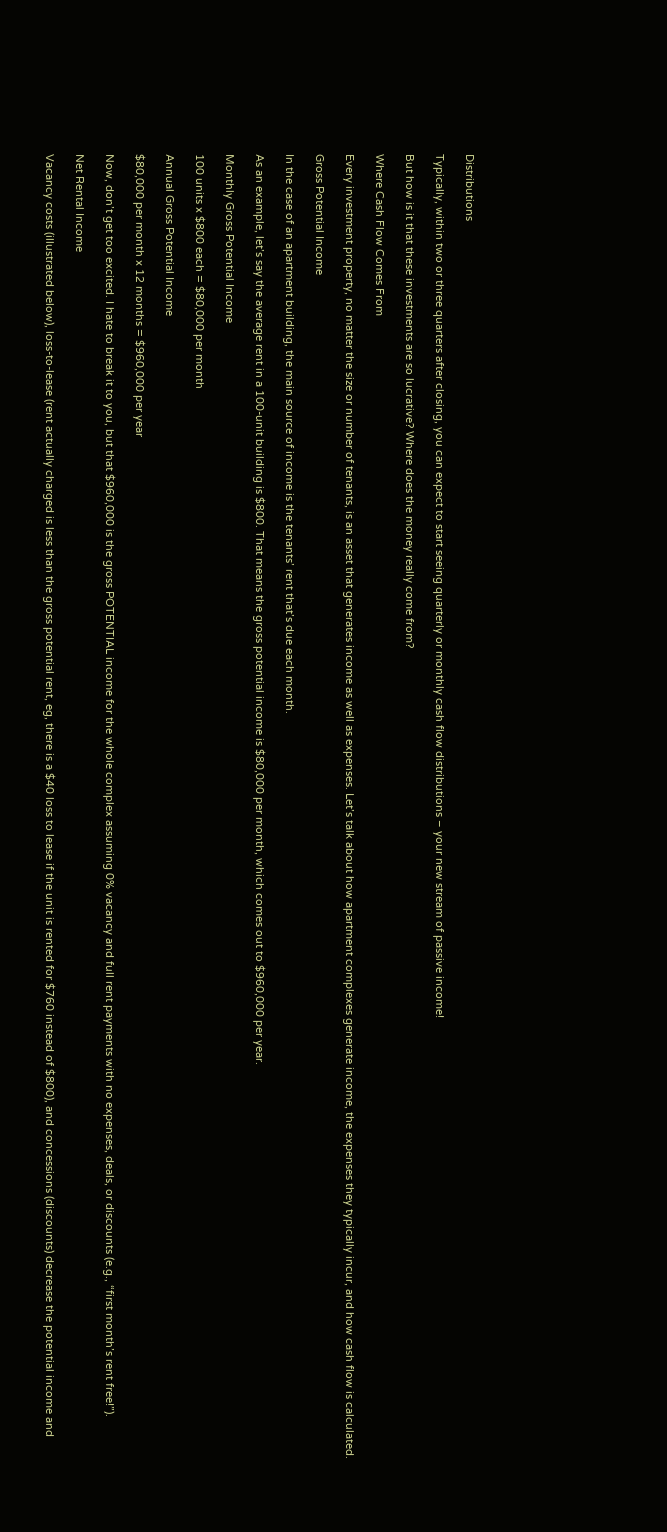Distributions

Typically, within two or three quarters after closing, you can expect to start seeing quarterly or monthly cash flow distributions – your new stream of passive income!

But how is it that these investments are so lucrative? Where does the money really come from?

Where Cash Flow Comes From

Every investment property, no matter the size or number of tenants, is an asset that generates income as well as expenses. Let’s talk about how apartment complexes generate income, the expenses they typically incur, and how cash flow is calculated.

Gross Potential Income

In the case of an apartment building, the main source of income is the tenants’ rent that’s due each month.

As an example, let’s say the average rent in a 100-unit building is $800. That means the gross potential income is $80,000 per month, which comes out to $960,000 per year.

Monthly Gross Potential Income

100 units x $800 each = $80,000 per month

Annual Gross Potential Income

$80,000 per month x 12 months = $960,000 per year

Now, don’t get too excited. I hate to break it to you, but that $960,000 is the gross POTENTIAL income for the whole complex assuming 0% vacancy and full rent payments with no expenses, deals, or discounts (e.g., “first month’s rent free!”).

Net Rental Income

Vacancy costs (illustrated below), loss-to-lease (rent actually charged is less than the gross potential rent, eg, there is a $40 loss to lease if the unit is rented for $760 instead of $800), and concessions (discounts) decrease the potential income and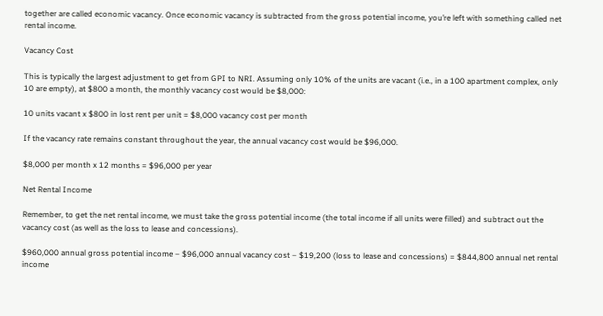together are called economic vacancy. Once economic vacancy is subtracted from the gross potential income, you’re left with something called net rental income.

Vacancy Cost

This is typically the largest adjustment to get from GPI to NRI. Assuming only 10% of the units are vacant (i.e., in a 100 apartment complex, only 10 are empty), at $800 a month, the monthly vacancy cost would be $8,000:

10 units vacant x $800 in lost rent per unit = $8,000 vacancy cost per month

If the vacancy rate remains constant throughout the year, the annual vacancy cost would be $96,000.

$8,000 per month x 12 months = $96,000 per year

Net Rental Income

Remember, to get the net rental income, we must take the gross potential income (the total income if all units were filled) and subtract out the vacancy cost (as well as the loss to lease and concessions).

$960,000 annual gross potential income – $96,000 annual vacancy cost – $19,200 (loss to lease and concessions) = $844,800 annual net rental income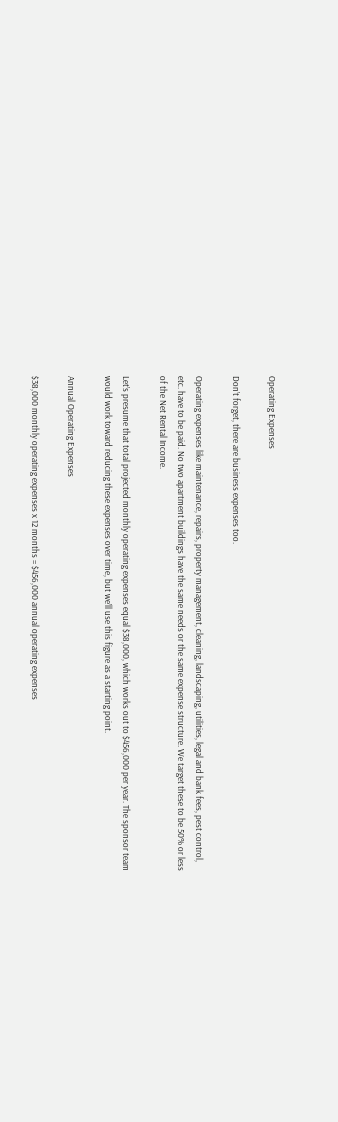Operating Expenses

Don’t forget, there are business expenses too.

Operating expenses like maintenance, repairs, property management, cleaning, landscaping, utilities, legal and bank fees, pest control, etc. have to be paid. No two apartment buildings have the same needs or the same expense structure. We target these to be 50% or less of the Net Rental Income.

Let’s presume that total projected monthly operating expenses equal $38,000, which works out to $456,000 per year. The sponsor team would work toward reducing these expenses over time, but we’ll use this figure as a starting point.

Annual Operating Expenses

$38,000 monthly operating expenses x 12 months = $456,000 annual operating expenses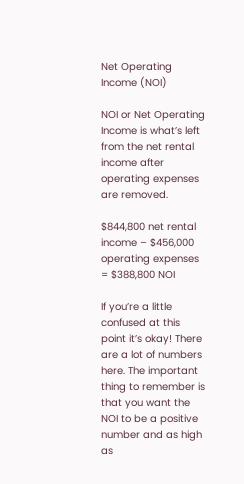Net Operating Income (NOI)

NOI or Net Operating Income is what’s left from the net rental income after operating expenses are removed.

$844,800 net rental income – $456,000 operating expenses = $388,800 NOI

If you’re a little confused at this point it’s okay! There are a lot of numbers here. The important thing to remember is that you want the NOI to be a positive number and as high as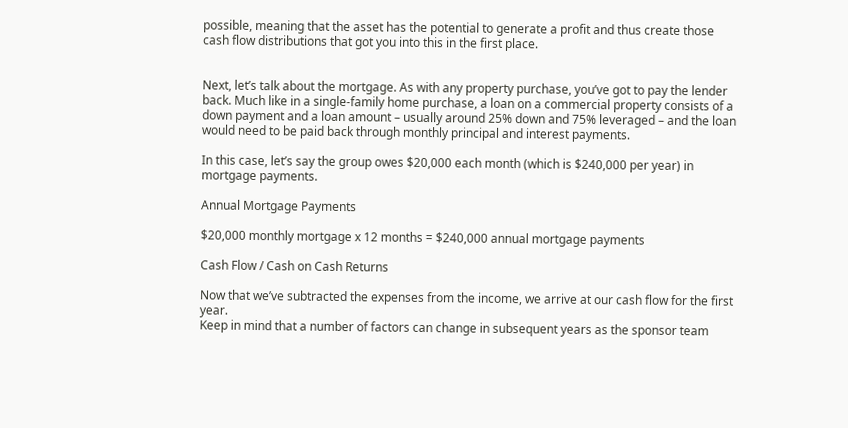possible, meaning that the asset has the potential to generate a profit and thus create those cash flow distributions that got you into this in the first place.


Next, let’s talk about the mortgage. As with any property purchase, you’ve got to pay the lender back. Much like in a single-family home purchase, a loan on a commercial property consists of a down payment and a loan amount – usually around 25% down and 75% leveraged – and the loan would need to be paid back through monthly principal and interest payments.

In this case, let’s say the group owes $20,000 each month (which is $240,000 per year) in mortgage payments.

Annual Mortgage Payments

$20,000 monthly mortgage x 12 months = $240,000 annual mortgage payments

Cash Flow / Cash on Cash Returns

Now that we’ve subtracted the expenses from the income, we arrive at our cash flow for the first year.
Keep in mind that a number of factors can change in subsequent years as the sponsor team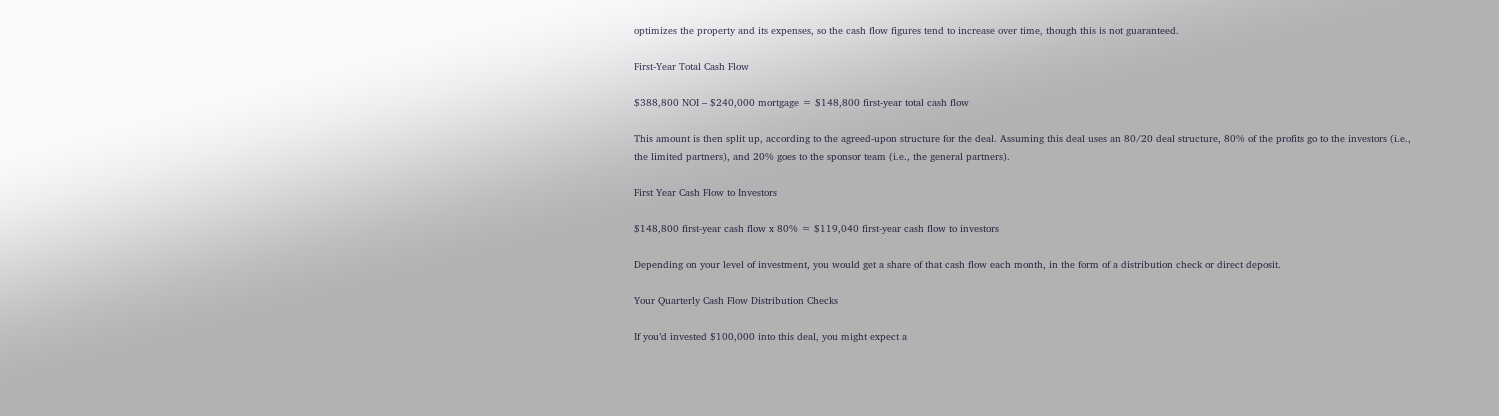optimizes the property and its expenses, so the cash flow figures tend to increase over time, though this is not guaranteed.

First-Year Total Cash Flow

$388,800 NOI – $240,000 mortgage = $148,800 first-year total cash flow

This amount is then split up, according to the agreed-upon structure for the deal. Assuming this deal uses an 80/20 deal structure, 80% of the profits go to the investors (i.e., the limited partners), and 20% goes to the sponsor team (i.e., the general partners).

First Year Cash Flow to Investors

$148,800 first-year cash flow x 80% = $119,040 first-year cash flow to investors

Depending on your level of investment, you would get a share of that cash flow each month, in the form of a distribution check or direct deposit.

Your Quarterly Cash Flow Distribution Checks

If you’d invested $100,000 into this deal, you might expect a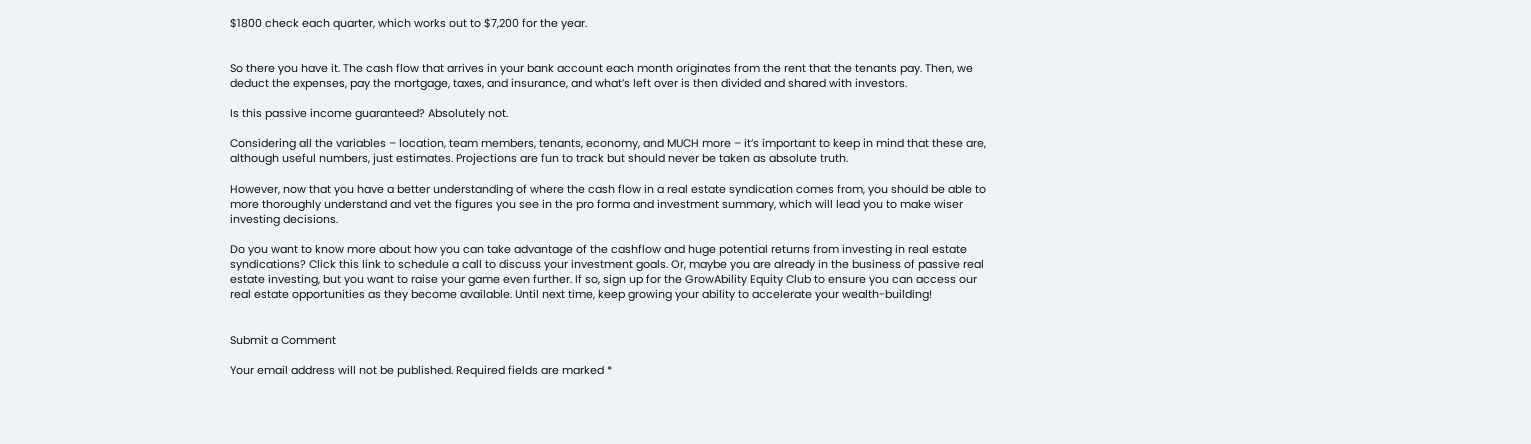$1800 check each quarter, which works out to $7,200 for the year.


So there you have it. The cash flow that arrives in your bank account each month originates from the rent that the tenants pay. Then, we deduct the expenses, pay the mortgage, taxes, and insurance, and what’s left over is then divided and shared with investors.

Is this passive income guaranteed? Absolutely not.

Considering all the variables – location, team members, tenants, economy, and MUCH more – it’s important to keep in mind that these are, although useful numbers, just estimates. Projections are fun to track but should never be taken as absolute truth.

However, now that you have a better understanding of where the cash flow in a real estate syndication comes from, you should be able to more thoroughly understand and vet the figures you see in the pro forma and investment summary, which will lead you to make wiser investing decisions.

Do you want to know more about how you can take advantage of the cashflow and huge potential returns from investing in real estate syndications? Click this link to schedule a call to discuss your investment goals. Or, maybe you are already in the business of passive real estate investing, but you want to raise your game even further. If so, sign up for the GrowAbility Equity Club to ensure you can access our real estate opportunities as they become available. Until next time, keep growing your ability to accelerate your wealth-building!


Submit a Comment

Your email address will not be published. Required fields are marked *